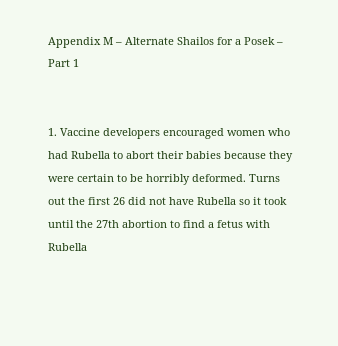Appendix M – Alternate Shailos for a Posek – Part 1


1. Vaccine developers encouraged women who had Rubella to abort their babies because they were certain to be horribly deformed. Turns out the first 26 did not have Rubella so it took until the 27th abortion to find a fetus with Rubella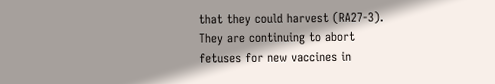that they could harvest (RA27-3). They are continuing to abort fetuses for new vaccines in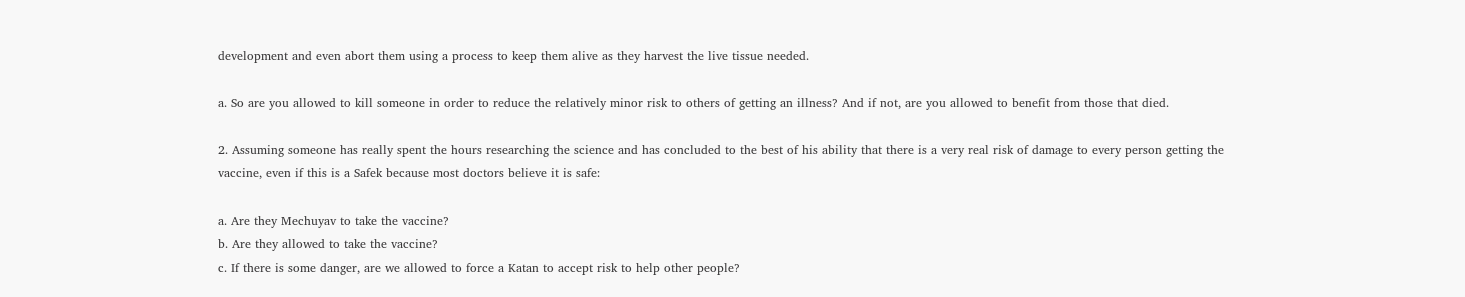development and even abort them using a process to keep them alive as they harvest the live tissue needed.

a. So are you allowed to kill someone in order to reduce the relatively minor risk to others of getting an illness? And if not, are you allowed to benefit from those that died.

2. Assuming someone has really spent the hours researching the science and has concluded to the best of his ability that there is a very real risk of damage to every person getting the vaccine, even if this is a Safek because most doctors believe it is safe:

a. Are they Mechuyav to take the vaccine?
b. Are they allowed to take the vaccine?
c. If there is some danger, are we allowed to force a Katan to accept risk to help other people?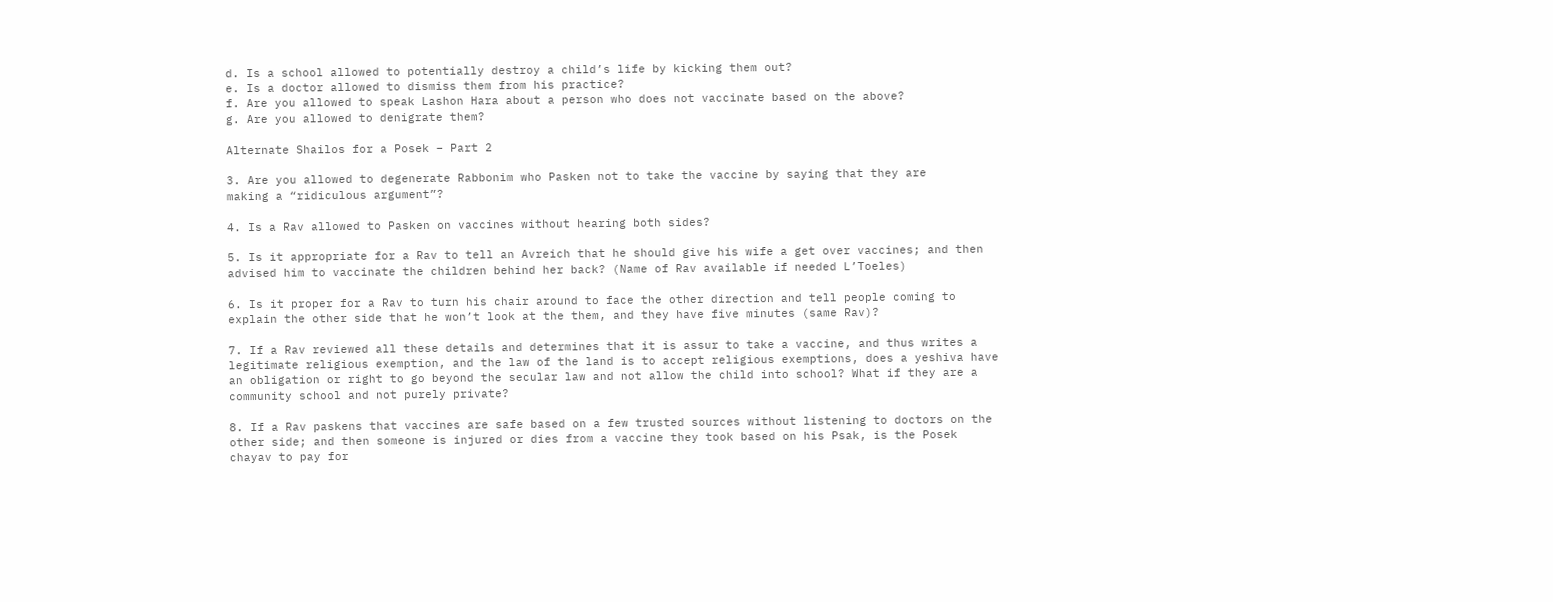d. Is a school allowed to potentially destroy a child’s life by kicking them out?
e. Is a doctor allowed to dismiss them from his practice?
f. Are you allowed to speak Lashon Hara about a person who does not vaccinate based on the above?
g. Are you allowed to denigrate them?

Alternate Shailos for a Posek – Part 2

3. Are you allowed to degenerate Rabbonim who Pasken not to take the vaccine by saying that they are
making a “ridiculous argument”?

4. Is a Rav allowed to Pasken on vaccines without hearing both sides?

5. Is it appropriate for a Rav to tell an Avreich that he should give his wife a get over vaccines; and then advised him to vaccinate the children behind her back? (Name of Rav available if needed L’Toeles)

6. Is it proper for a Rav to turn his chair around to face the other direction and tell people coming to explain the other side that he won’t look at the them, and they have five minutes (same Rav)?

7. If a Rav reviewed all these details and determines that it is assur to take a vaccine, and thus writes a legitimate religious exemption, and the law of the land is to accept religious exemptions, does a yeshiva have an obligation or right to go beyond the secular law and not allow the child into school? What if they are a community school and not purely private?

8. If a Rav paskens that vaccines are safe based on a few trusted sources without listening to doctors on the other side; and then someone is injured or dies from a vaccine they took based on his Psak, is the Posek chayav to pay for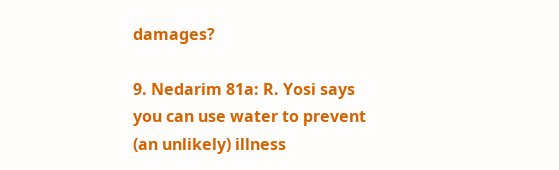damages?

9. Nedarim 81a: R. Yosi says you can use water to prevent (an unlikely) illness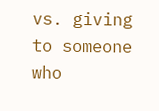vs. giving to someone who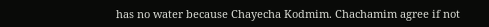has no water because Chayecha Kodmim. Chachamim agree if not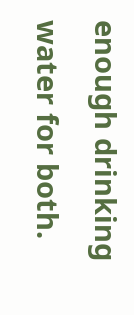enough drinking water for both.